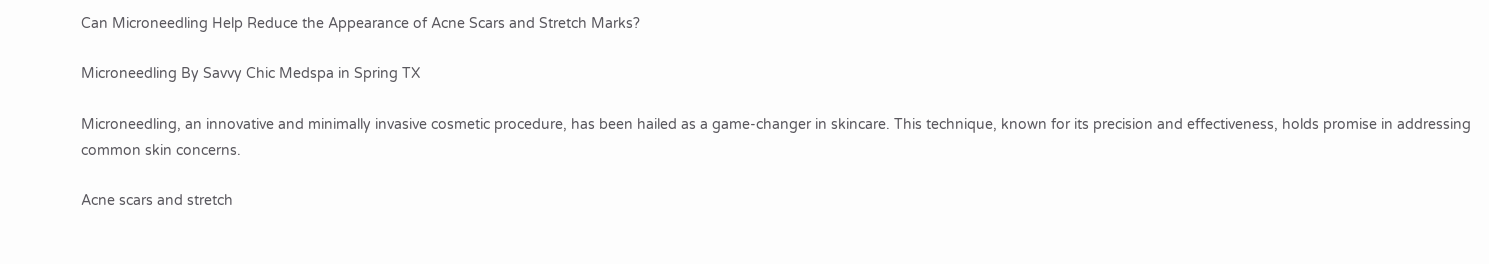Can Microneedling Help Reduce the Appearance of Acne Scars and Stretch Marks?

Microneedling By Savvy Chic Medspa in Spring TX

Microneedling, an innovative and minimally invasive cosmetic procedure, has been hailed as a game-changer in skincare. This technique, known for its precision and effectiveness, holds promise in addressing common skin concerns.

Acne scars and stretch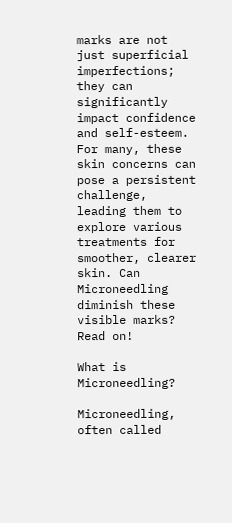marks are not just superficial imperfections; they can significantly impact confidence and self-esteem. For many, these skin concerns can pose a persistent challenge, leading them to explore various treatments for smoother, clearer skin. Can Microneedling diminish these visible marks? Read on!

What is Microneedling?

Microneedling, often called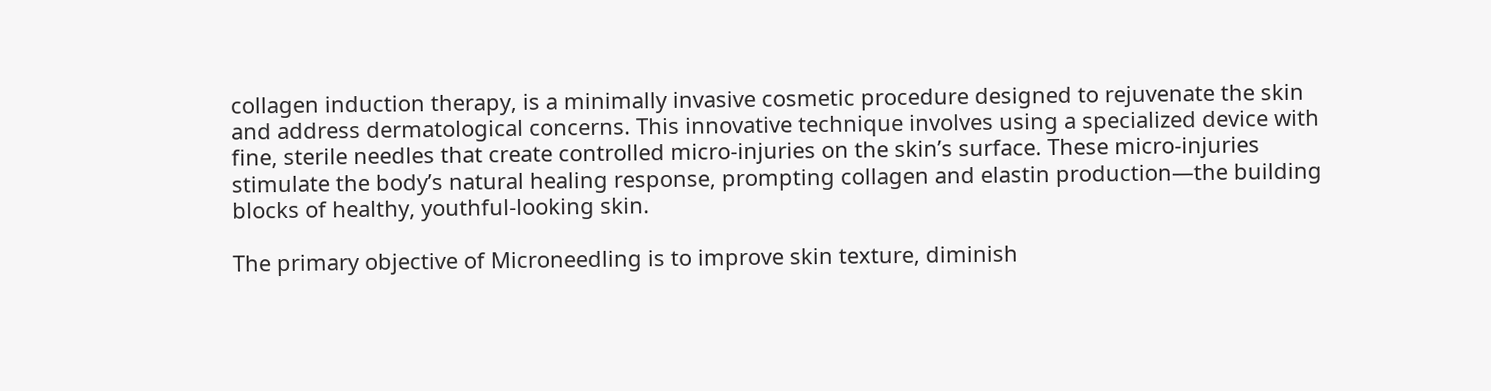collagen induction therapy, is a minimally invasive cosmetic procedure designed to rejuvenate the skin and address dermatological concerns. This innovative technique involves using a specialized device with fine, sterile needles that create controlled micro-injuries on the skin’s surface. These micro-injuries stimulate the body’s natural healing response, prompting collagen and elastin production—the building blocks of healthy, youthful-looking skin.

The primary objective of Microneedling is to improve skin texture, diminish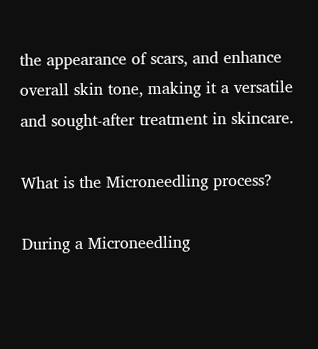the appearance of scars, and enhance overall skin tone, making it a versatile and sought-after treatment in skincare.

What is the Microneedling process?

During a Microneedling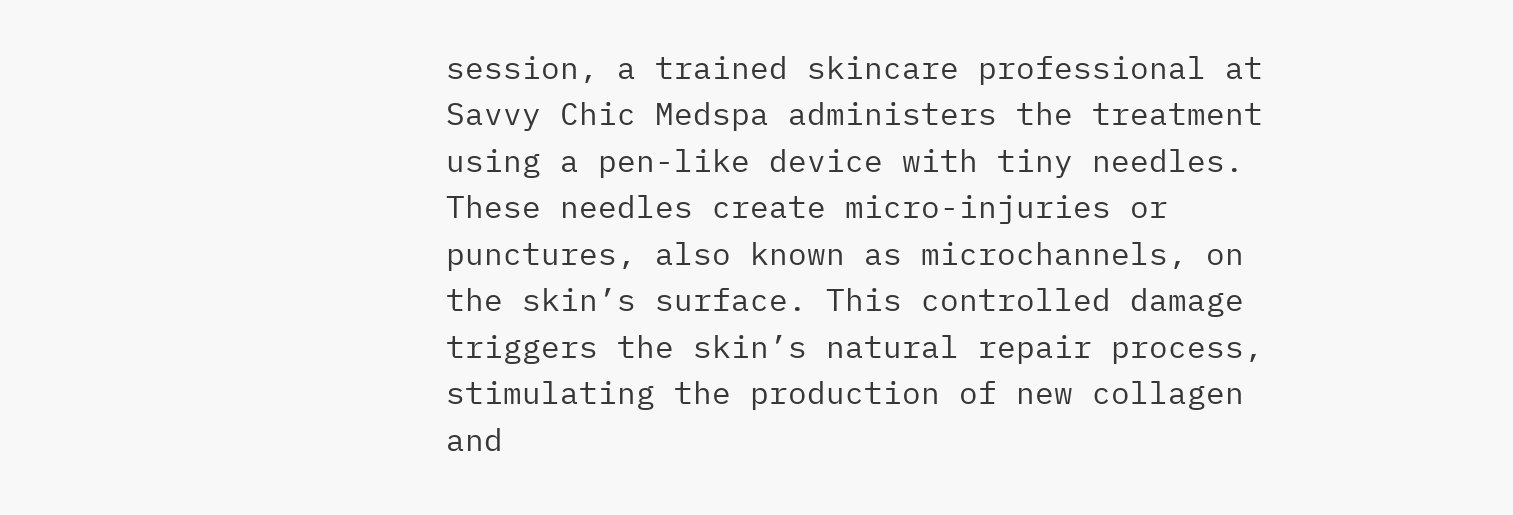session, a trained skincare professional at Savvy Chic Medspa administers the treatment using a pen-like device with tiny needles. These needles create micro-injuries or punctures, also known as microchannels, on the skin’s surface. This controlled damage triggers the skin’s natural repair process, stimulating the production of new collagen and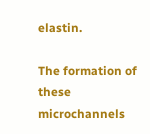elastin.

The formation of these microchannels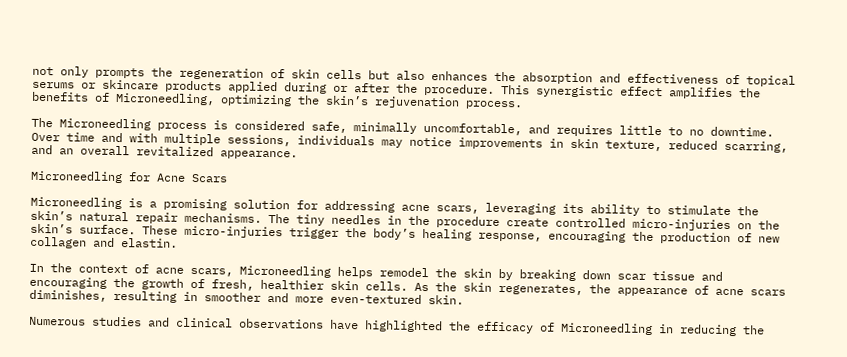not only prompts the regeneration of skin cells but also enhances the absorption and effectiveness of topical serums or skincare products applied during or after the procedure. This synergistic effect amplifies the benefits of Microneedling, optimizing the skin’s rejuvenation process.

The Microneedling process is considered safe, minimally uncomfortable, and requires little to no downtime. Over time and with multiple sessions, individuals may notice improvements in skin texture, reduced scarring, and an overall revitalized appearance.

Microneedling for Acne Scars

Microneedling is a promising solution for addressing acne scars, leveraging its ability to stimulate the skin’s natural repair mechanisms. The tiny needles in the procedure create controlled micro-injuries on the skin’s surface. These micro-injuries trigger the body’s healing response, encouraging the production of new collagen and elastin.

In the context of acne scars, Microneedling helps remodel the skin by breaking down scar tissue and encouraging the growth of fresh, healthier skin cells. As the skin regenerates, the appearance of acne scars diminishes, resulting in smoother and more even-textured skin.

Numerous studies and clinical observations have highlighted the efficacy of Microneedling in reducing the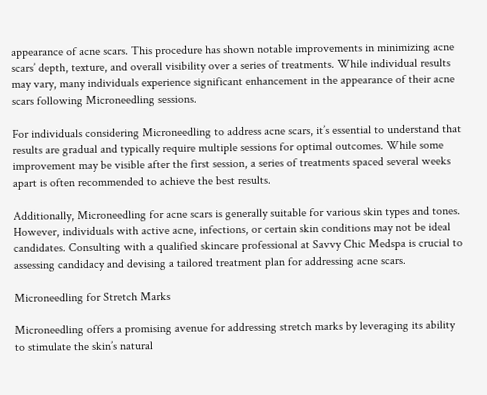appearance of acne scars. This procedure has shown notable improvements in minimizing acne scars’ depth, texture, and overall visibility over a series of treatments. While individual results may vary, many individuals experience significant enhancement in the appearance of their acne scars following Microneedling sessions.

For individuals considering Microneedling to address acne scars, it’s essential to understand that results are gradual and typically require multiple sessions for optimal outcomes. While some improvement may be visible after the first session, a series of treatments spaced several weeks apart is often recommended to achieve the best results.

Additionally, Microneedling for acne scars is generally suitable for various skin types and tones. However, individuals with active acne, infections, or certain skin conditions may not be ideal candidates. Consulting with a qualified skincare professional at Savvy Chic Medspa is crucial to assessing candidacy and devising a tailored treatment plan for addressing acne scars.

Microneedling for Stretch Marks

Microneedling offers a promising avenue for addressing stretch marks by leveraging its ability to stimulate the skin’s natural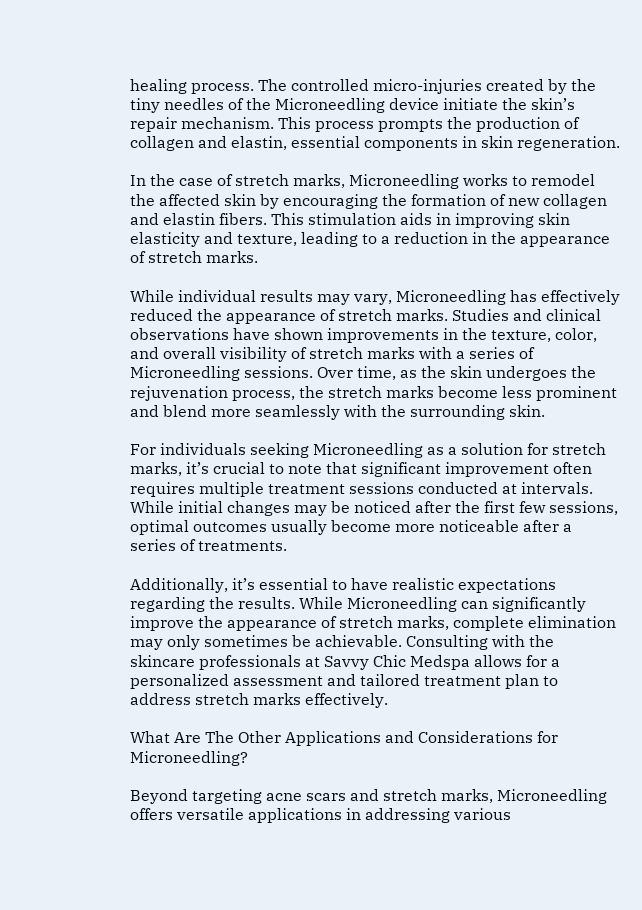healing process. The controlled micro-injuries created by the tiny needles of the Microneedling device initiate the skin’s repair mechanism. This process prompts the production of collagen and elastin, essential components in skin regeneration.

In the case of stretch marks, Microneedling works to remodel the affected skin by encouraging the formation of new collagen and elastin fibers. This stimulation aids in improving skin elasticity and texture, leading to a reduction in the appearance of stretch marks.

While individual results may vary, Microneedling has effectively reduced the appearance of stretch marks. Studies and clinical observations have shown improvements in the texture, color, and overall visibility of stretch marks with a series of Microneedling sessions. Over time, as the skin undergoes the rejuvenation process, the stretch marks become less prominent and blend more seamlessly with the surrounding skin.

For individuals seeking Microneedling as a solution for stretch marks, it’s crucial to note that significant improvement often requires multiple treatment sessions conducted at intervals. While initial changes may be noticed after the first few sessions, optimal outcomes usually become more noticeable after a series of treatments.

Additionally, it’s essential to have realistic expectations regarding the results. While Microneedling can significantly improve the appearance of stretch marks, complete elimination may only sometimes be achievable. Consulting with the skincare professionals at Savvy Chic Medspa allows for a personalized assessment and tailored treatment plan to address stretch marks effectively.

What Are The Other Applications and Considerations for Microneedling?

Beyond targeting acne scars and stretch marks, Microneedling offers versatile applications in addressing various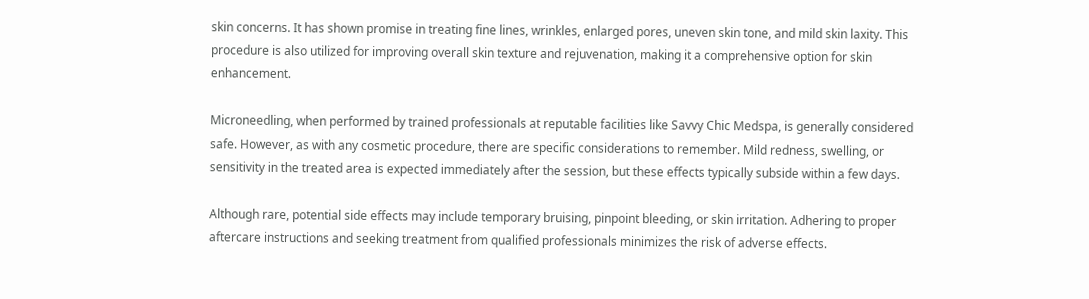skin concerns. It has shown promise in treating fine lines, wrinkles, enlarged pores, uneven skin tone, and mild skin laxity. This procedure is also utilized for improving overall skin texture and rejuvenation, making it a comprehensive option for skin enhancement.

Microneedling, when performed by trained professionals at reputable facilities like Savvy Chic Medspa, is generally considered safe. However, as with any cosmetic procedure, there are specific considerations to remember. Mild redness, swelling, or sensitivity in the treated area is expected immediately after the session, but these effects typically subside within a few days.

Although rare, potential side effects may include temporary bruising, pinpoint bleeding, or skin irritation. Adhering to proper aftercare instructions and seeking treatment from qualified professionals minimizes the risk of adverse effects.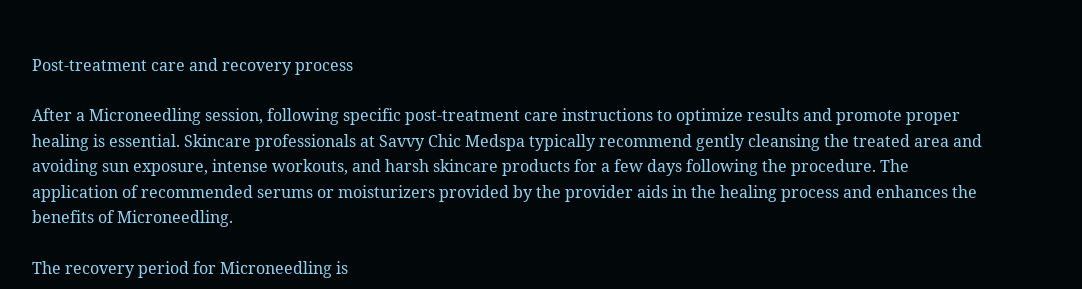Post-treatment care and recovery process

After a Microneedling session, following specific post-treatment care instructions to optimize results and promote proper healing is essential. Skincare professionals at Savvy Chic Medspa typically recommend gently cleansing the treated area and avoiding sun exposure, intense workouts, and harsh skincare products for a few days following the procedure. The application of recommended serums or moisturizers provided by the provider aids in the healing process and enhances the benefits of Microneedling.

The recovery period for Microneedling is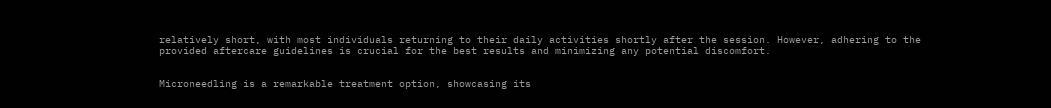relatively short, with most individuals returning to their daily activities shortly after the session. However, adhering to the provided aftercare guidelines is crucial for the best results and minimizing any potential discomfort.


Microneedling is a remarkable treatment option, showcasing its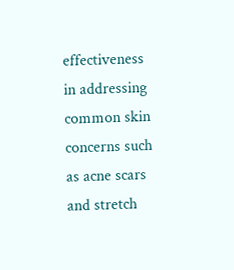effectiveness in addressing common skin concerns such as acne scars and stretch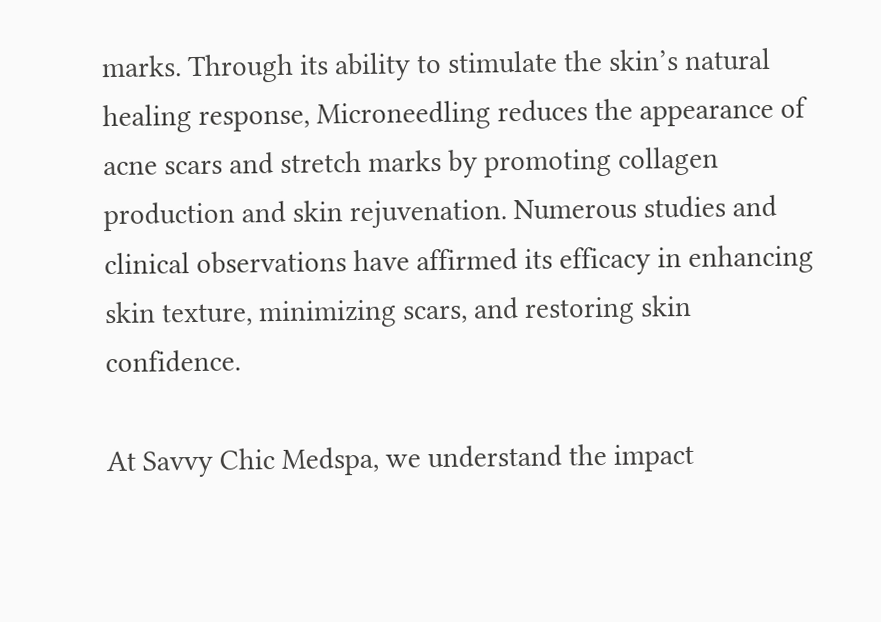marks. Through its ability to stimulate the skin’s natural healing response, Microneedling reduces the appearance of acne scars and stretch marks by promoting collagen production and skin rejuvenation. Numerous studies and clinical observations have affirmed its efficacy in enhancing skin texture, minimizing scars, and restoring skin confidence.

At Savvy Chic Medspa, we understand the impact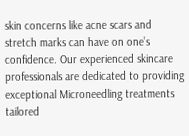skin concerns like acne scars and stretch marks can have on one’s confidence. Our experienced skincare professionals are dedicated to providing exceptional Microneedling treatments tailored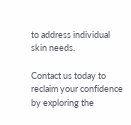to address individual skin needs.

Contact us today to reclaim your confidence by exploring the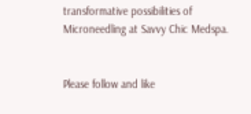transformative possibilities of Microneedling at Savvy Chic Medspa.


Please follow and like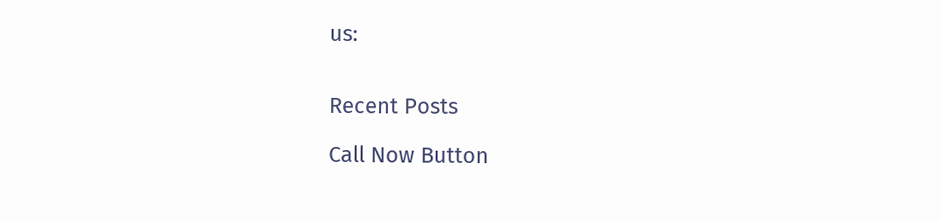us:


Recent Posts

Call Now Button